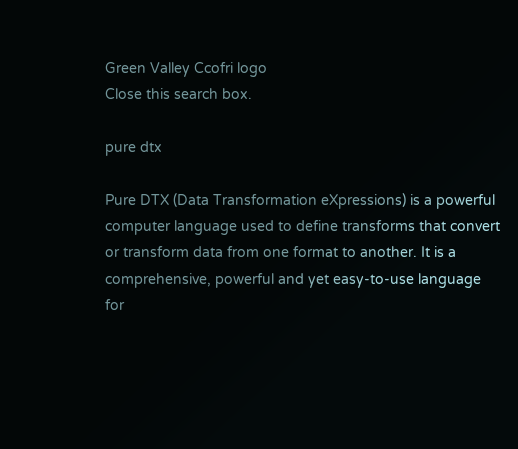Green Valley Ccofri logo
Close this search box.

pure dtx

Pure DTX (Data Transformation eXpressions) is a powerful computer language used to define transforms that convert or transform data from one format to another. It is a comprehensive, powerful and yet easy-to-use language for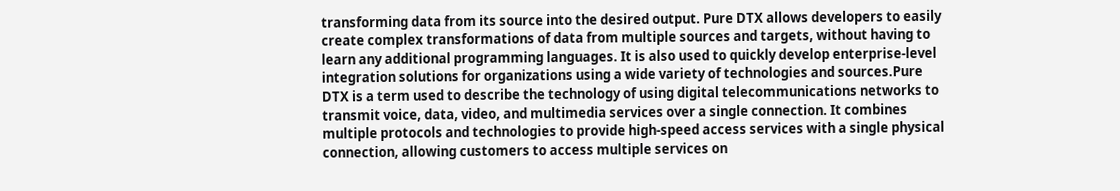transforming data from its source into the desired output. Pure DTX allows developers to easily create complex transformations of data from multiple sources and targets, without having to learn any additional programming languages. It is also used to quickly develop enterprise-level integration solutions for organizations using a wide variety of technologies and sources.Pure DTX is a term used to describe the technology of using digital telecommunications networks to transmit voice, data, video, and multimedia services over a single connection. It combines multiple protocols and technologies to provide high-speed access services with a single physical connection, allowing customers to access multiple services on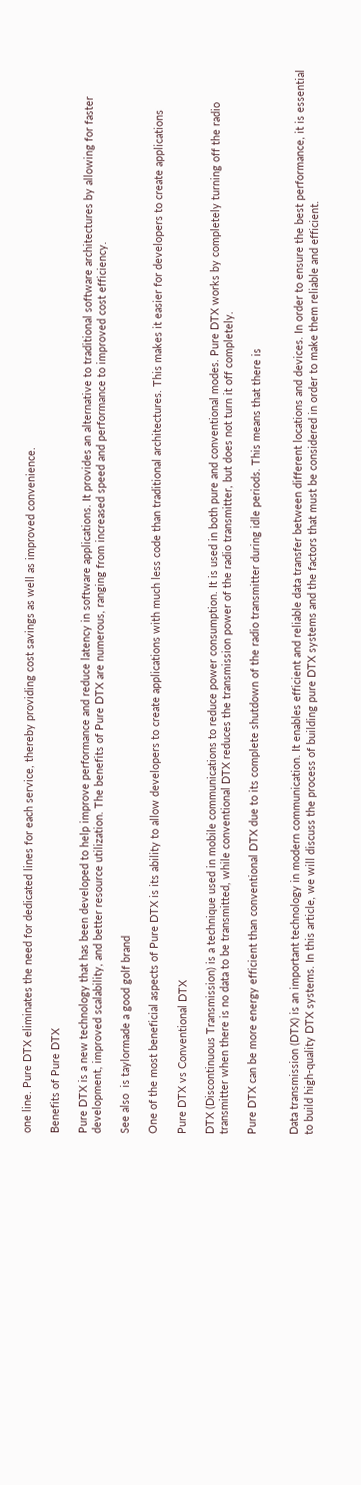one line. Pure DTX eliminates the need for dedicated lines for each service, thereby providing cost savings as well as improved convenience.

Benefits of Pure DTX

Pure DTX is a new technology that has been developed to help improve performance and reduce latency in software applications. It provides an alternative to traditional software architectures by allowing for faster development, improved scalability, and better resource utilization. The benefits of Pure DTX are numerous, ranging from increased speed and performance to improved cost efficiency.

See also  is taylormade a good golf brand

One of the most beneficial aspects of Pure DTX is its ability to allow developers to create applications with much less code than traditional architectures. This makes it easier for developers to create applications

Pure DTX vs Conventional DTX

DTX (Discontinuous Transmission) is a technique used in mobile communications to reduce power consumption. It is used in both pure and conventional modes. Pure DTX works by completely turning off the radio transmitter when there is no data to be transmitted, while conventional DTX reduces the transmission power of the radio transmitter, but does not turn it off completely.

Pure DTX can be more energy efficient than conventional DTX due to its complete shutdown of the radio transmitter during idle periods. This means that there is


Data transmission (DTX) is an important technology in modern communication. It enables efficient and reliable data transfer between different locations and devices. In order to ensure the best performance, it is essential to build high-quality DTX systems. In this article, we will discuss the process of building pure DTX systems and the factors that must be considered in order to make them reliable and efficient.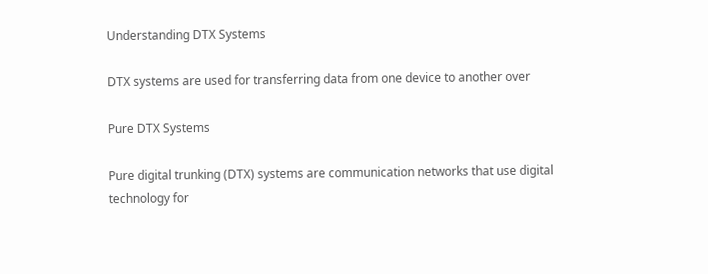Understanding DTX Systems

DTX systems are used for transferring data from one device to another over

Pure DTX Systems

Pure digital trunking (DTX) systems are communication networks that use digital technology for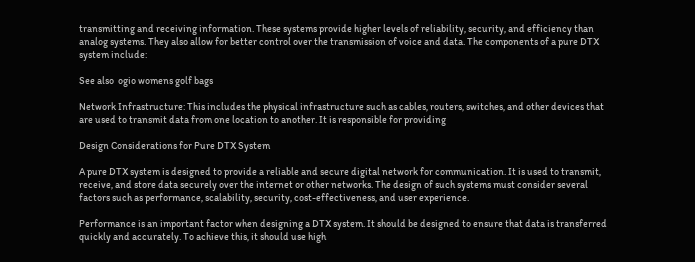transmitting and receiving information. These systems provide higher levels of reliability, security, and efficiency than analog systems. They also allow for better control over the transmission of voice and data. The components of a pure DTX system include:

See also  ogio womens golf bags

Network Infrastructure: This includes the physical infrastructure such as cables, routers, switches, and other devices that are used to transmit data from one location to another. It is responsible for providing

Design Considerations for Pure DTX System

A pure DTX system is designed to provide a reliable and secure digital network for communication. It is used to transmit, receive, and store data securely over the internet or other networks. The design of such systems must consider several factors such as performance, scalability, security, cost-effectiveness, and user experience.

Performance is an important factor when designing a DTX system. It should be designed to ensure that data is transferred quickly and accurately. To achieve this, it should use high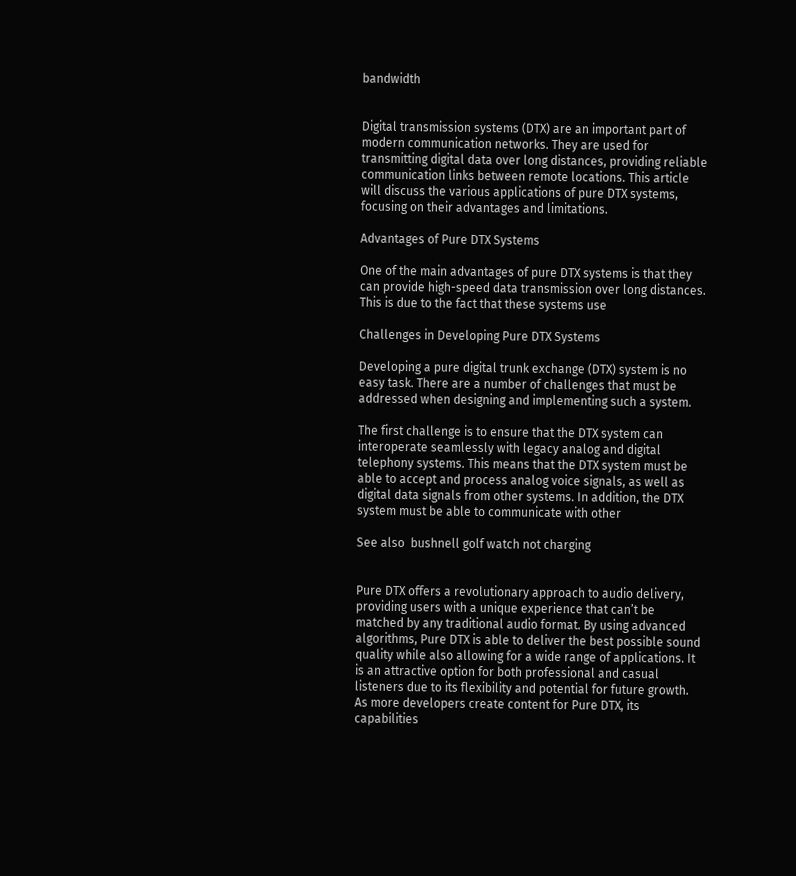bandwidth


Digital transmission systems (DTX) are an important part of modern communication networks. They are used for transmitting digital data over long distances, providing reliable communication links between remote locations. This article will discuss the various applications of pure DTX systems, focusing on their advantages and limitations.

Advantages of Pure DTX Systems

One of the main advantages of pure DTX systems is that they can provide high-speed data transmission over long distances. This is due to the fact that these systems use

Challenges in Developing Pure DTX Systems

Developing a pure digital trunk exchange (DTX) system is no easy task. There are a number of challenges that must be addressed when designing and implementing such a system.

The first challenge is to ensure that the DTX system can interoperate seamlessly with legacy analog and digital telephony systems. This means that the DTX system must be able to accept and process analog voice signals, as well as digital data signals from other systems. In addition, the DTX system must be able to communicate with other

See also  bushnell golf watch not charging


Pure DTX offers a revolutionary approach to audio delivery, providing users with a unique experience that can’t be matched by any traditional audio format. By using advanced algorithms, Pure DTX is able to deliver the best possible sound quality while also allowing for a wide range of applications. It is an attractive option for both professional and casual listeners due to its flexibility and potential for future growth. As more developers create content for Pure DTX, its capabilities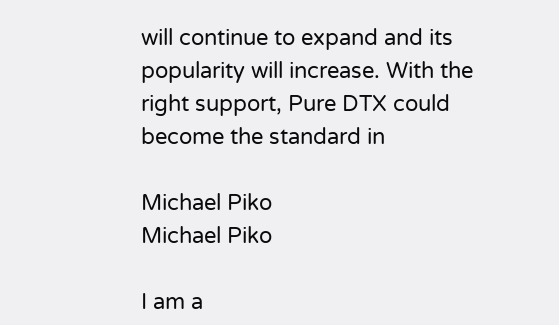will continue to expand and its popularity will increase. With the right support, Pure DTX could become the standard in

Michael Piko
Michael Piko

I am a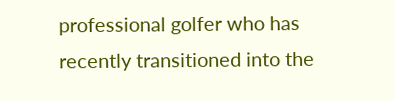professional golfer who has recently transitioned into the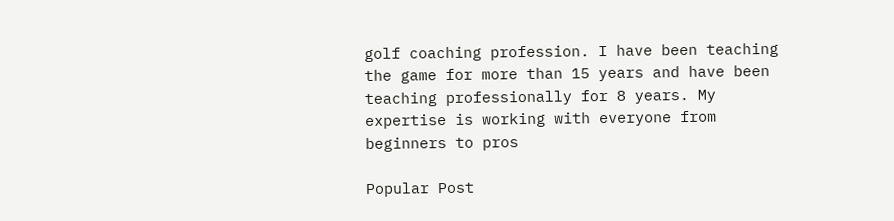golf coaching profession. I have been teaching the game for more than 15 years and have been teaching professionally for 8 years. My expertise is working with everyone from beginners to pros

Popular Post